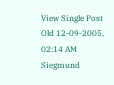View Single Post
Old 12-09-2005, 02:14 AM
Siegmund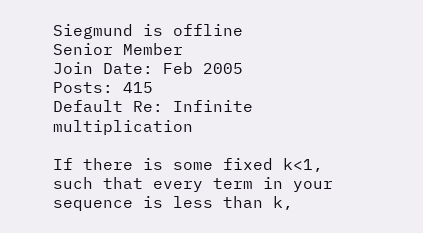Siegmund is offline
Senior Member
Join Date: Feb 2005
Posts: 415
Default Re: Infinite multiplication

If there is some fixed k<1, such that every term in your sequence is less than k,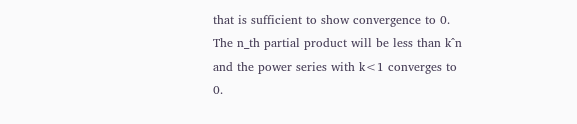that is sufficient to show convergence to 0. The n_th partial product will be less than k^n and the power series with k<1 converges to 0.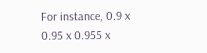For instance, 0.9 x 0.95 x 0.955 x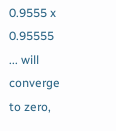0.9555 x 0.95555 ... will converge to zero,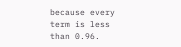because every term is less than 0.96.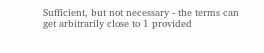Sufficient, but not necessary - the terms can get arbitrarily close to 1 provided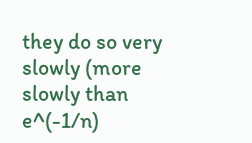they do so very slowly (more slowly than e^(-1/n)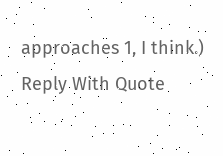approaches 1, I think.)
Reply With Quote